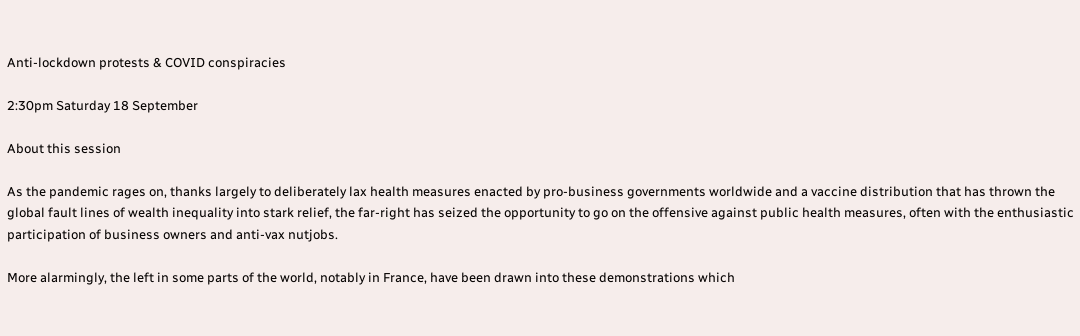Anti-lockdown protests & COVID conspiracies

2:30pm Saturday 18 September

About this session

As the pandemic rages on, thanks largely to deliberately lax health measures enacted by pro-business governments worldwide and a vaccine distribution that has thrown the global fault lines of wealth inequality into stark relief, the far-right has seized the opportunity to go on the offensive against public health measures, often with the enthusiastic participation of business owners and anti-vax nutjobs.

More alarmingly, the left in some parts of the world, notably in France, have been drawn into these demonstrations which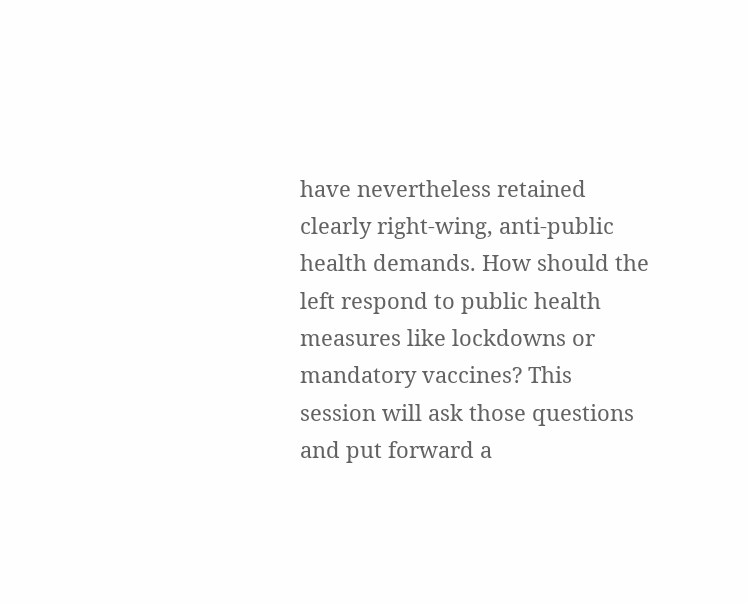have nevertheless retained clearly right-wing, anti-public health demands. How should the left respond to public health measures like lockdowns or mandatory vaccines? This session will ask those questions and put forward a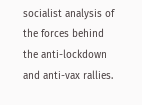socialist analysis of the forces behind the anti-lockdown and anti-vax rallies.